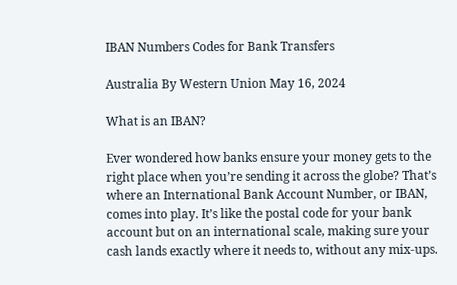IBAN Numbers Codes for Bank Transfers

Australia By Western Union May 16, 2024

What is an IBAN?

Ever wondered how banks ensure your money gets to the right place when you’re sending it across the globe? That’s where an International Bank Account Number, or IBAN, comes into play. It’s like the postal code for your bank account but on an international scale, making sure your cash lands exactly where it needs to, without any mix-ups.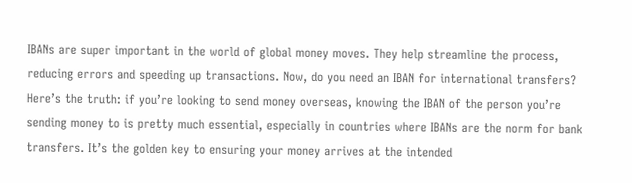IBANs are super important in the world of global money moves. They help streamline the process, reducing errors and speeding up transactions. Now, do you need an IBAN for international transfers? Here’s the truth: if you’re looking to send money overseas, knowing the IBAN of the person you’re sending money to is pretty much essential, especially in countries where IBANs are the norm for bank transfers. It’s the golden key to ensuring your money arrives at the intended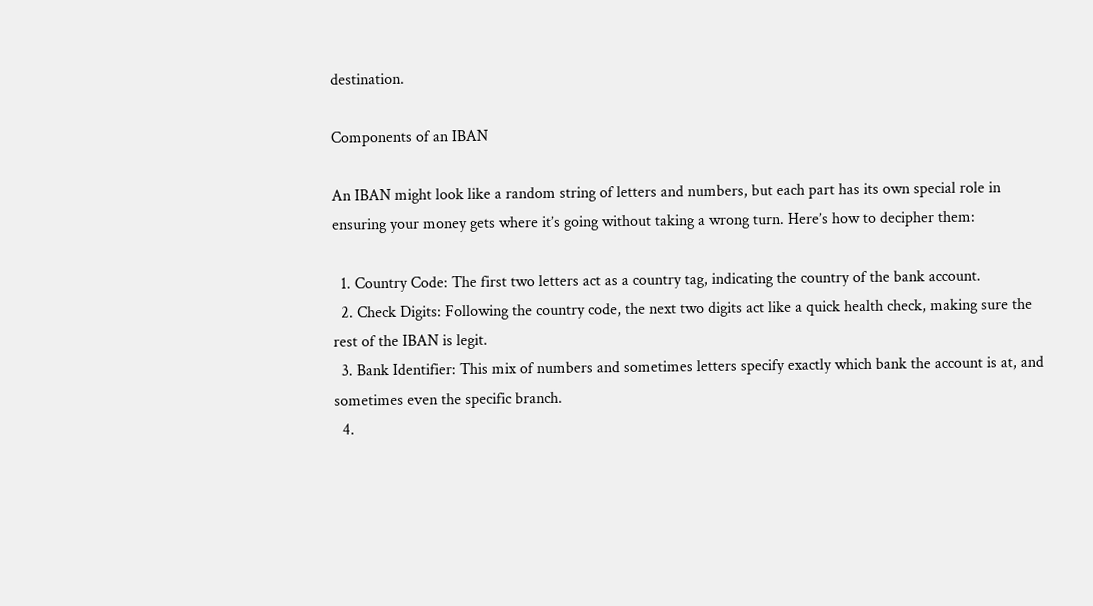destination.

Components of an IBAN

An IBAN might look like a random string of letters and numbers, but each part has its own special role in ensuring your money gets where it’s going without taking a wrong turn. Here’s how to decipher them:

  1. Country Code: The first two letters act as a country tag, indicating the country of the bank account.
  2. Check Digits: Following the country code, the next two digits act like a quick health check, making sure the rest of the IBAN is legit.
  3. Bank Identifier: This mix of numbers and sometimes letters specify exactly which bank the account is at, and sometimes even the specific branch.
  4.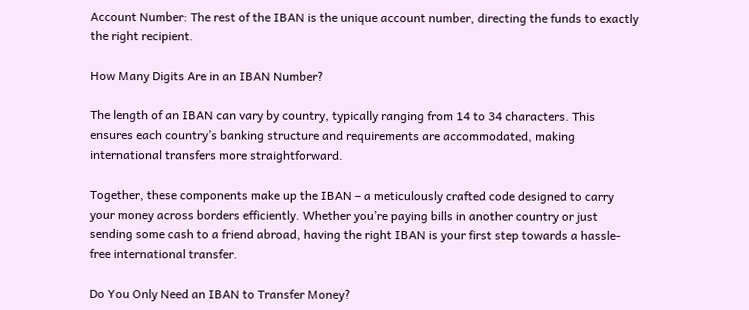Account Number: The rest of the IBAN is the unique account number, directing the funds to exactly the right recipient.

How Many Digits Are in an IBAN Number?

The length of an IBAN can vary by country, typically ranging from 14 to 34 characters. This ensures each country’s banking structure and requirements are accommodated, making international transfers more straightforward.

Together, these components make up the IBAN – a meticulously crafted code designed to carry your money across borders efficiently. Whether you’re paying bills in another country or just sending some cash to a friend abroad, having the right IBAN is your first step towards a hassle-free international transfer.

Do You Only Need an IBAN to Transfer Money?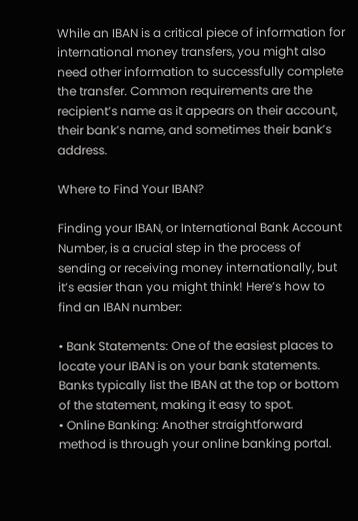While an IBAN is a critical piece of information for international money transfers, you might also need other information to successfully complete the transfer. Common requirements are the recipient’s name as it appears on their account, their bank’s name, and sometimes their bank’s address.

Where to Find Your IBAN?

Finding your IBAN, or International Bank Account Number, is a crucial step in the process of sending or receiving money internationally, but it’s easier than you might think! Here’s how to find an IBAN number:

• Bank Statements: One of the easiest places to locate your IBAN is on your bank statements. Banks typically list the IBAN at the top or bottom of the statement, making it easy to spot.
• Online Banking: Another straightforward method is through your online banking portal.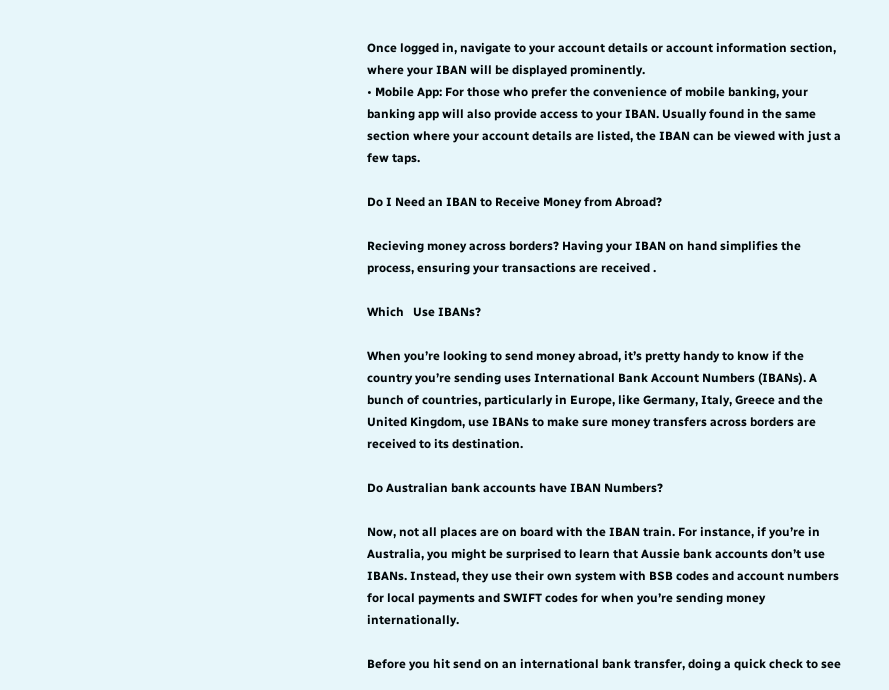Once logged in, navigate to your account details or account information section, where your IBAN will be displayed prominently.
• Mobile App: For those who prefer the convenience of mobile banking, your banking app will also provide access to your IBAN. Usually found in the same section where your account details are listed, the IBAN can be viewed with just a few taps.

Do I Need an IBAN to Receive Money from Abroad?

Recieving money across borders? Having your IBAN on hand simplifies the process, ensuring your transactions are received .

Which   Use IBANs?

When you’re looking to send money abroad, it’s pretty handy to know if the country you’re sending uses International Bank Account Numbers (IBANs). A bunch of countries, particularly in Europe, like Germany, Italy, Greece and the United Kingdom, use IBANs to make sure money transfers across borders are received to its destination.

Do Australian bank accounts have IBAN Numbers?

Now, not all places are on board with the IBAN train. For instance, if you’re in Australia, you might be surprised to learn that Aussie bank accounts don’t use IBANs. Instead, they use their own system with BSB codes and account numbers for local payments and SWIFT codes for when you’re sending money internationally.

Before you hit send on an international bank transfer, doing a quick check to see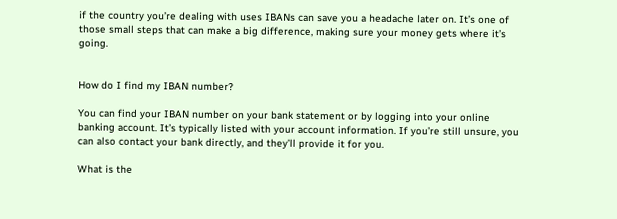if the country you’re dealing with uses IBANs can save you a headache later on. It’s one of those small steps that can make a big difference, making sure your money gets where it’s going.


How do I find my IBAN number?

You can find your IBAN number on your bank statement or by logging into your online banking account. It’s typically listed with your account information. If you’re still unsure, you can also contact your bank directly, and they’ll provide it for you.

What is the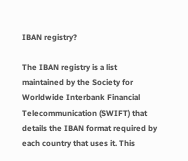IBAN registry?

The IBAN registry is a list maintained by the Society for Worldwide Interbank Financial Telecommunication (SWIFT) that details the IBAN format required by each country that uses it. This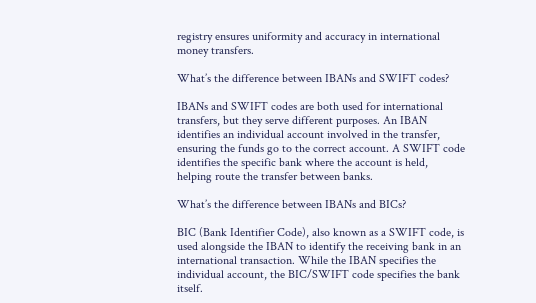registry ensures uniformity and accuracy in international money transfers.

What’s the difference between IBANs and SWIFT codes?

IBANs and SWIFT codes are both used for international transfers, but they serve different purposes. An IBAN identifies an individual account involved in the transfer, ensuring the funds go to the correct account. A SWIFT code identifies the specific bank where the account is held, helping route the transfer between banks.

What’s the difference between IBANs and BICs?

BIC (Bank Identifier Code), also known as a SWIFT code, is used alongside the IBAN to identify the receiving bank in an international transaction. While the IBAN specifies the individual account, the BIC/SWIFT code specifies the bank itself.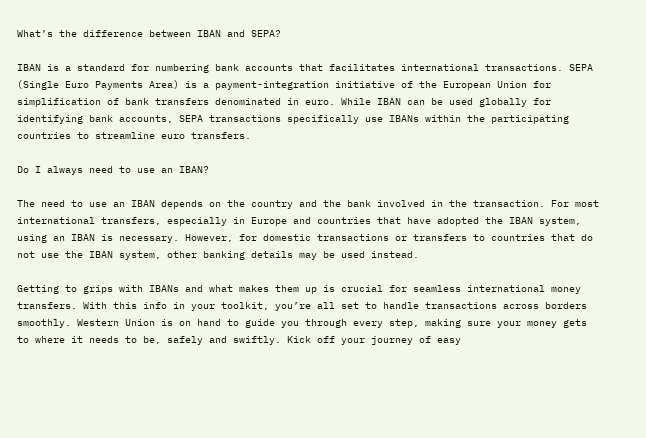What’s the difference between IBAN and SEPA?

IBAN is a standard for numbering bank accounts that facilitates international transactions. SEPA (Single Euro Payments Area) is a payment-integration initiative of the European Union for simplification of bank transfers denominated in euro. While IBAN can be used globally for identifying bank accounts, SEPA transactions specifically use IBANs within the participating countries to streamline euro transfers.

Do I always need to use an IBAN?

The need to use an IBAN depends on the country and the bank involved in the transaction. For most international transfers, especially in Europe and countries that have adopted the IBAN system, using an IBAN is necessary. However, for domestic transactions or transfers to countries that do not use the IBAN system, other banking details may be used instead.

Getting to grips with IBANs and what makes them up is crucial for seamless international money transfers. With this info in your toolkit, you’re all set to handle transactions across borders smoothly. Western Union is on hand to guide you through every step, making sure your money gets to where it needs to be, safely and swiftly. Kick off your journey of easy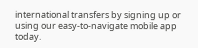international transfers by signing up or using our easy-to-navigate mobile app today.